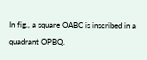In fig., a square OABC is inscribed in a quadrant OPBQ.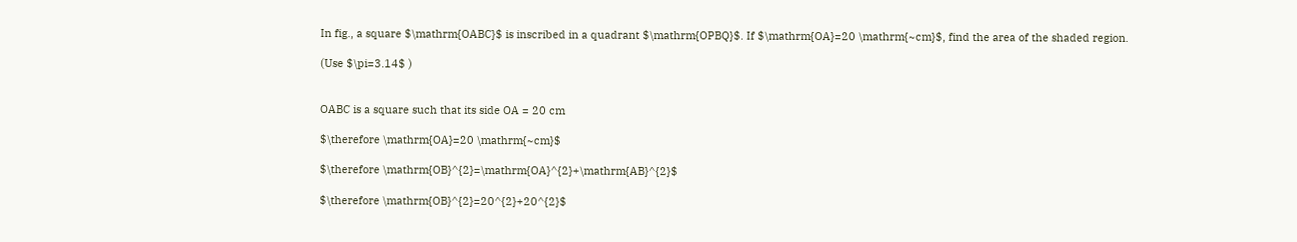In fig., a square $\mathrm{OABC}$ is inscribed in a quadrant $\mathrm{OPBQ}$. If $\mathrm{OA}=20 \mathrm{~cm}$, find the area of the shaded region.

(Use $\pi=3.14$ )


OABC is a square such that its side OA = 20 cm

$\therefore \mathrm{OA}=20 \mathrm{~cm}$

$\therefore \mathrm{OB}^{2}=\mathrm{OA}^{2}+\mathrm{AB}^{2}$

$\therefore \mathrm{OB}^{2}=20^{2}+20^{2}$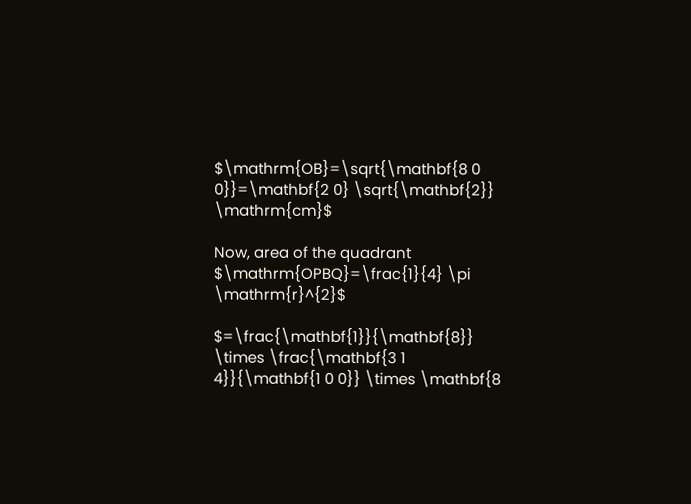$\mathrm{OB}=\sqrt{\mathbf{8 0 0}}=\mathbf{2 0} \sqrt{\mathbf{2}} \mathrm{cm}$

Now, area of the quadrant $\mathrm{OPBQ}=\frac{1}{4} \pi \mathrm{r}^{2}$

$=\frac{\mathbf{1}}{\mathbf{8}} \times \frac{\mathbf{3 1 4}}{\mathbf{1 0 0}} \times \mathbf{8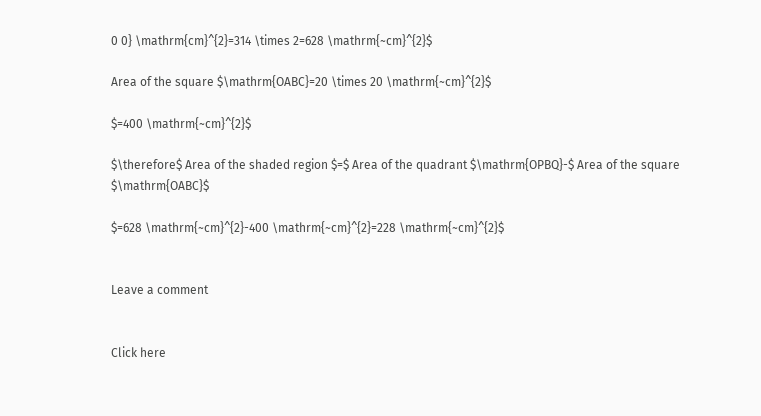0 0} \mathrm{cm}^{2}=314 \times 2=628 \mathrm{~cm}^{2}$

Area of the square $\mathrm{OABC}=20 \times 20 \mathrm{~cm}^{2}$

$=400 \mathrm{~cm}^{2}$

$\therefore$ Area of the shaded region $=$ Area of the quadrant $\mathrm{OPBQ}-$ Area of the square $\mathrm{OABC}$

$=628 \mathrm{~cm}^{2}-400 \mathrm{~cm}^{2}=228 \mathrm{~cm}^{2}$


Leave a comment


Click here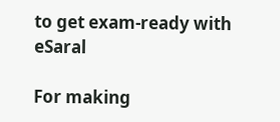to get exam-ready with eSaral

For making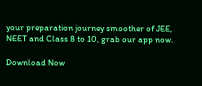your preparation journey smoother of JEE, NEET and Class 8 to 10, grab our app now.

Download Now